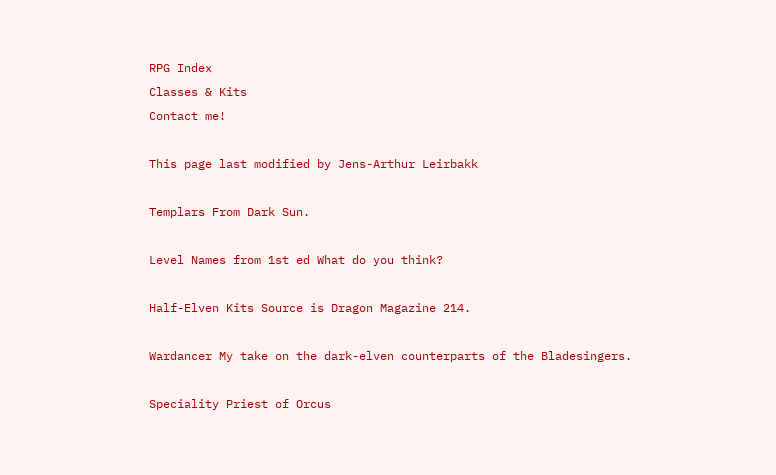RPG Index
Classes & Kits
Contact me!

This page last modified by Jens-Arthur Leirbakk

Templars From Dark Sun.

Level Names from 1st ed What do you think?

Half-Elven Kits Source is Dragon Magazine 214.

Wardancer My take on the dark-elven counterparts of the Bladesingers.

Speciality Priest of Orcus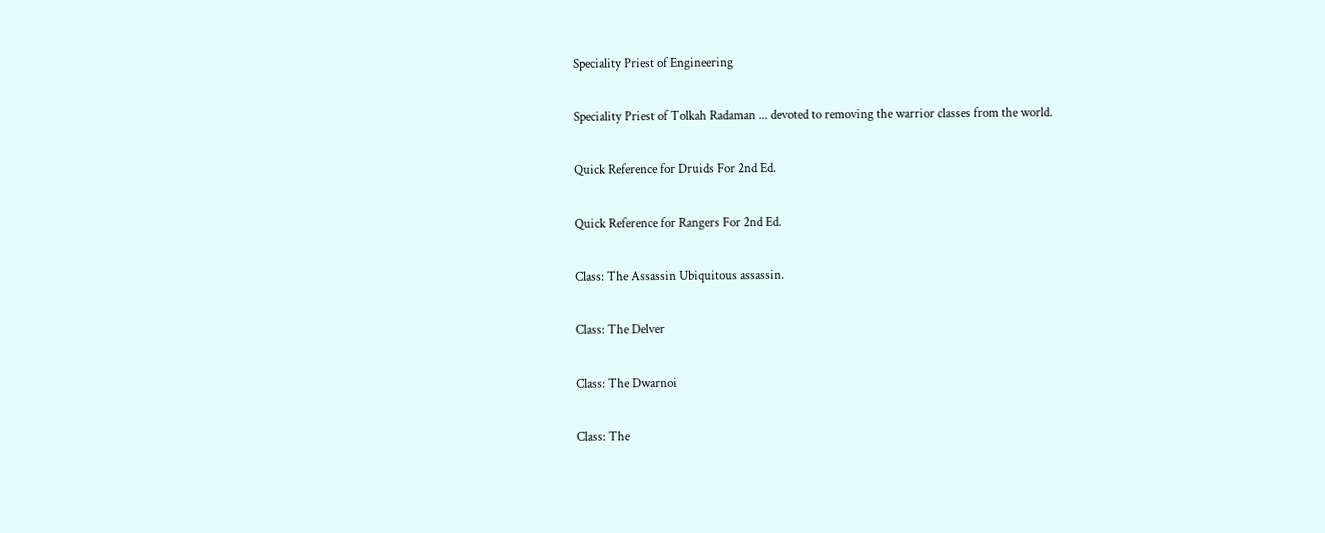Speciality Priest of Engineering

Speciality Priest of Tolkah Radaman ... devoted to removing the warrior classes from the world.

Quick Reference for Druids For 2nd Ed.

Quick Reference for Rangers For 2nd Ed.

Class: The Assassin Ubiquitous assassin.

Class: The Delver

Class: The Dwarnoi

Class: The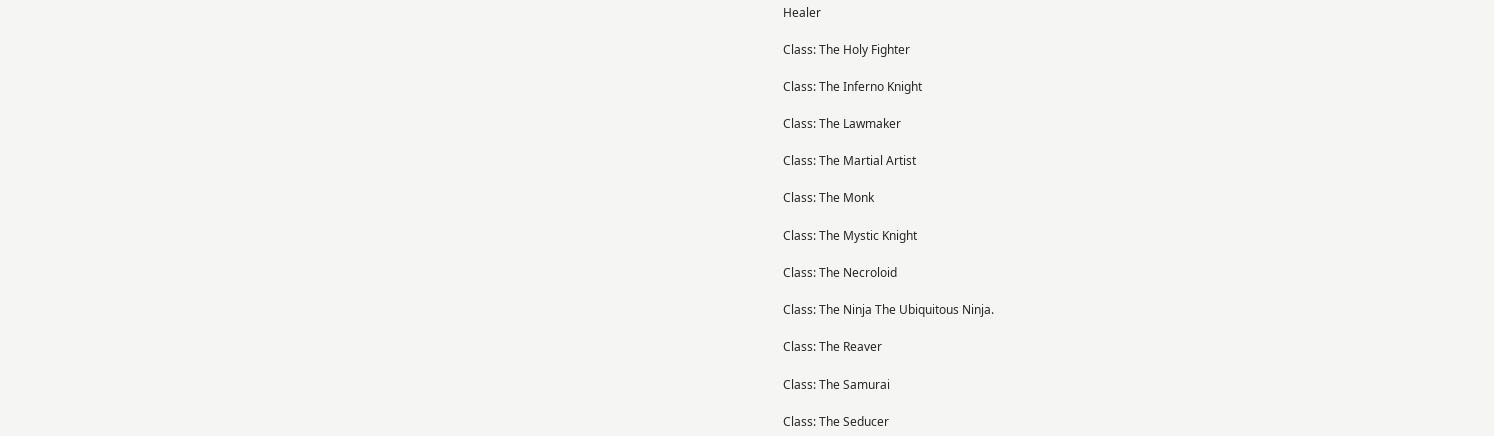Healer

Class: The Holy Fighter

Class: The Inferno Knight

Class: The Lawmaker

Class: The Martial Artist

Class: The Monk

Class: The Mystic Knight

Class: The Necroloid

Class: The Ninja The Ubiquitous Ninja.

Class: The Reaver

Class: The Samurai

Class: The Seducer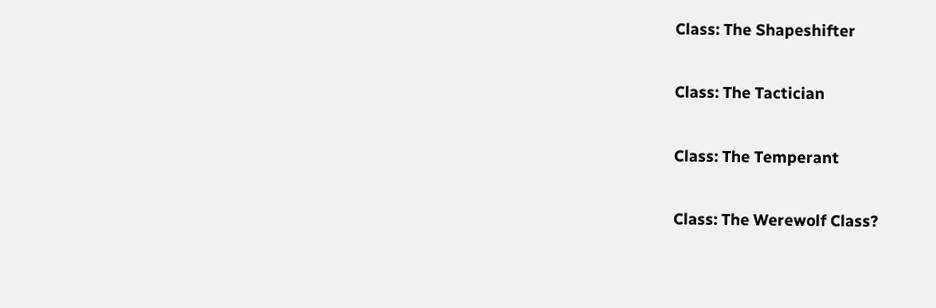Class: The Shapeshifter

Class: The Tactician

Class: The Temperant

Class: The Werewolf Class?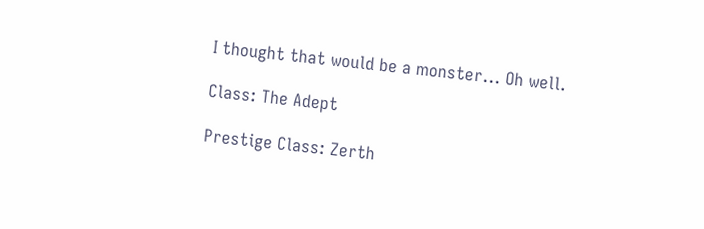I thought that would be a monster... Oh well.

Class: The Adept

Prestige Class: Zerth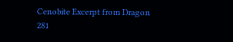Cenobite Excerpt from Dragon 281